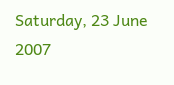Saturday, 23 June 2007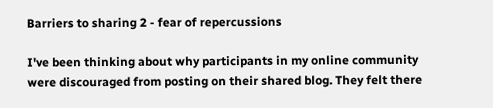Barriers to sharing 2 - fear of repercussions

I've been thinking about why participants in my online community were discouraged from posting on their shared blog. They felt there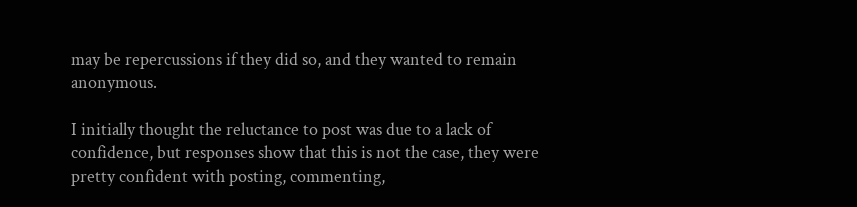may be repercussions if they did so, and they wanted to remain anonymous.

I initially thought the reluctance to post was due to a lack of confidence, but responses show that this is not the case, they were pretty confident with posting, commenting,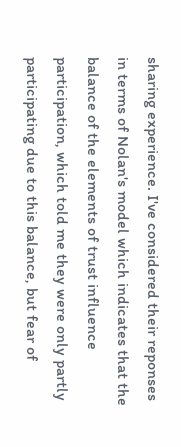sharing experience. I've considered their reponses in terms of Nolan's model which indicates that the balance of the elements of trust influence participation, which told me they were only partly participating due to this balance, but fear of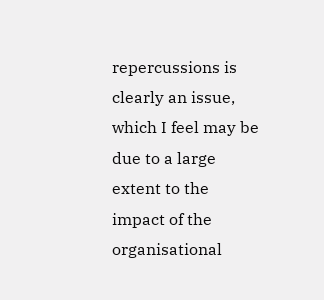repercussions is clearly an issue, which I feel may be due to a large extent to the impact of the organisational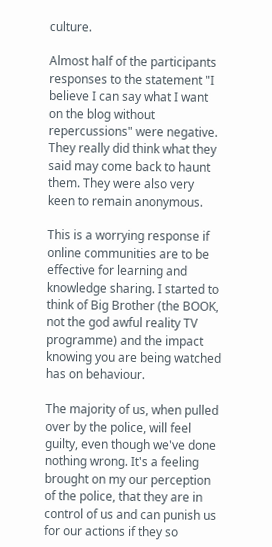culture.

Almost half of the participants responses to the statement "I believe I can say what I want on the blog without repercussions" were negative. They really did think what they said may come back to haunt them. They were also very keen to remain anonymous.

This is a worrying response if online communities are to be effective for learning and knowledge sharing. I started to think of Big Brother (the BOOK, not the god awful reality TV programme) and the impact knowing you are being watched has on behaviour.

The majority of us, when pulled over by the police, will feel guilty, even though we've done nothing wrong. It's a feeling brought on my our perception of the police, that they are in control of us and can punish us for our actions if they so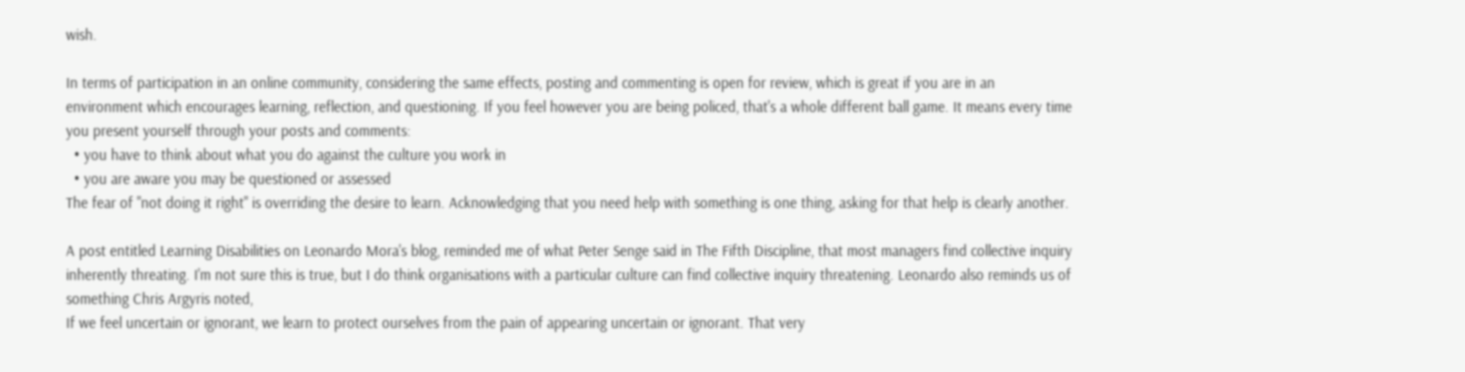wish.

In terms of participation in an online community, considering the same effects, posting and commenting is open for review, which is great if you are in an environment which encourages learning, reflection, and questioning. If you feel however you are being policed, that's a whole different ball game. It means every time you present yourself through your posts and comments:
  • you have to think about what you do against the culture you work in
  • you are aware you may be questioned or assessed
The fear of "not doing it right" is overriding the desire to learn. Acknowledging that you need help with something is one thing, asking for that help is clearly another.

A post entitled Learning Disabilities on Leonardo Mora's blog, reminded me of what Peter Senge said in The Fifth Discipline, that most managers find collective inquiry inherently threating. I'm not sure this is true, but I do think organisations with a particular culture can find collective inquiry threatening. Leonardo also reminds us of something Chris Argyris noted,
If we feel uncertain or ignorant, we learn to protect ourselves from the pain of appearing uncertain or ignorant. That very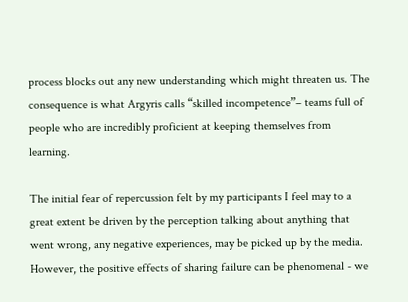process blocks out any new understanding which might threaten us. The consequence is what Argyris calls “skilled incompetence”– teams full of people who are incredibly proficient at keeping themselves from learning.

The initial fear of repercussion felt by my participants I feel may to a great extent be driven by the perception talking about anything that went wrong, any negative experiences, may be picked up by the media. However, the positive effects of sharing failure can be phenomenal - we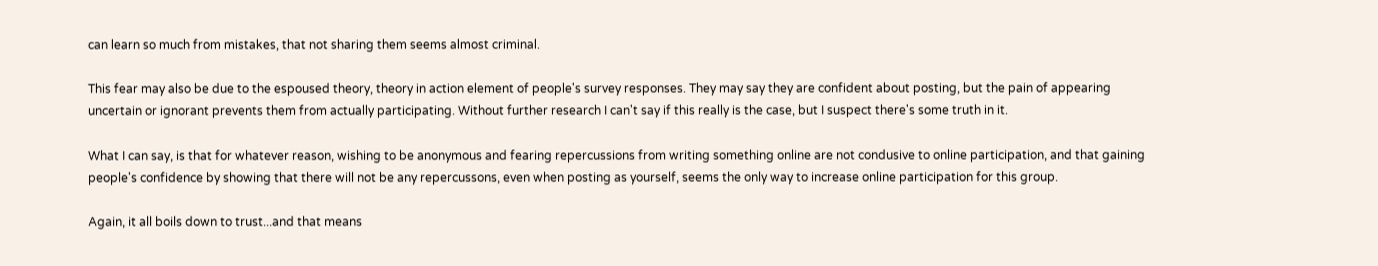can learn so much from mistakes, that not sharing them seems almost criminal.

This fear may also be due to the espoused theory, theory in action element of people's survey responses. They may say they are confident about posting, but the pain of appearing uncertain or ignorant prevents them from actually participating. Without further research I can't say if this really is the case, but I suspect there's some truth in it.

What I can say, is that for whatever reason, wishing to be anonymous and fearing repercussions from writing something online are not condusive to online participation, and that gaining people's confidence by showing that there will not be any repercussons, even when posting as yourself, seems the only way to increase online participation for this group.

Again, it all boils down to trust...and that means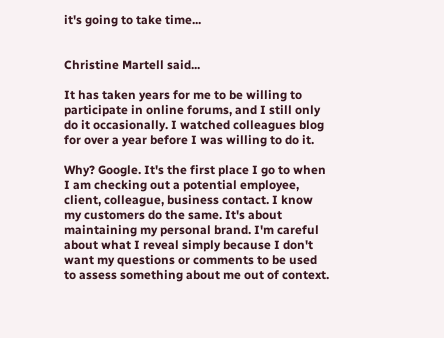it's going to take time...


Christine Martell said...

It has taken years for me to be willing to participate in online forums, and I still only do it occasionally. I watched colleagues blog for over a year before I was willing to do it.

Why? Google. It's the first place I go to when I am checking out a potential employee, client, colleague, business contact. I know my customers do the same. It's about maintaining my personal brand. I'm careful about what I reveal simply because I don't want my questions or comments to be used to assess something about me out of context.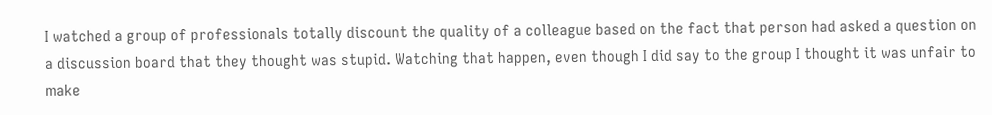I watched a group of professionals totally discount the quality of a colleague based on the fact that person had asked a question on a discussion board that they thought was stupid. Watching that happen, even though I did say to the group I thought it was unfair to make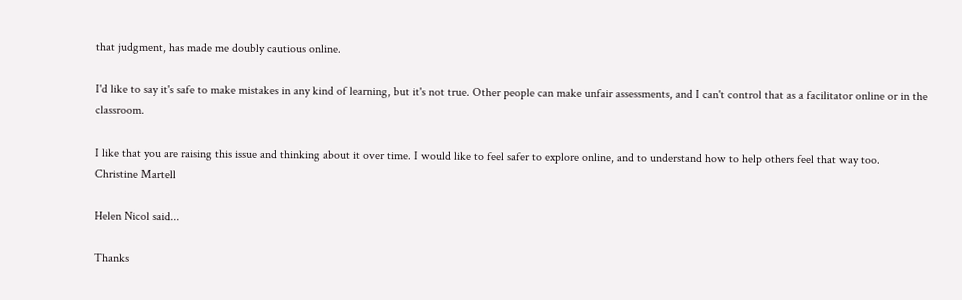that judgment, has made me doubly cautious online.

I'd like to say it's safe to make mistakes in any kind of learning, but it's not true. Other people can make unfair assessments, and I can't control that as a facilitator online or in the classroom.

I like that you are raising this issue and thinking about it over time. I would like to feel safer to explore online, and to understand how to help others feel that way too.
Christine Martell

Helen Nicol said...

Thanks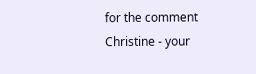for the comment Christine - your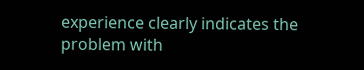experience clearly indicates the problem with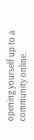opening yourself up to a community online.